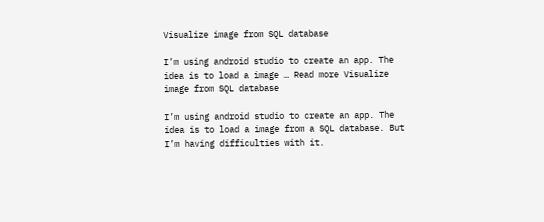Visualize image from SQL database

I’m using android studio to create an app. The idea is to load a image … Read more Visualize image from SQL database

I’m using android studio to create an app. The idea is to load a image from a SQL database. But I’m having difficulties with it.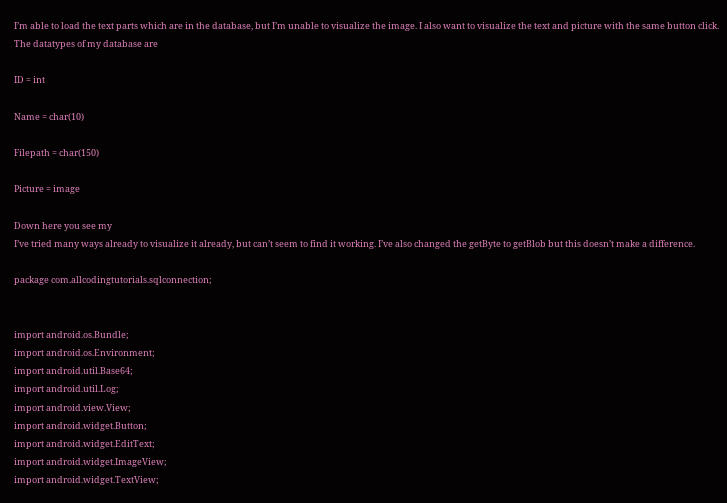I’m able to load the text parts which are in the database, but I’m unable to visualize the image. I also want to visualize the text and picture with the same button click.
The datatypes of my database are

ID = int

Name = char(10)

Filepath = char(150)

Picture = image

Down here you see my
I’ve tried many ways already to visualize it already, but can’t seem to find it working. I’ve also changed the getByte to getBlob but this doesn’t make a difference.

package com.allcodingtutorials.sqlconnection;


import android.os.Bundle;
import android.os.Environment;
import android.util.Base64;
import android.util.Log;
import android.view.View;
import android.widget.Button;
import android.widget.EditText;
import android.widget.ImageView;
import android.widget.TextView;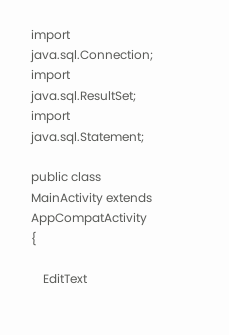import java.sql.Connection;
import java.sql.ResultSet;
import java.sql.Statement;

public class MainActivity extends AppCompatActivity {

    EditText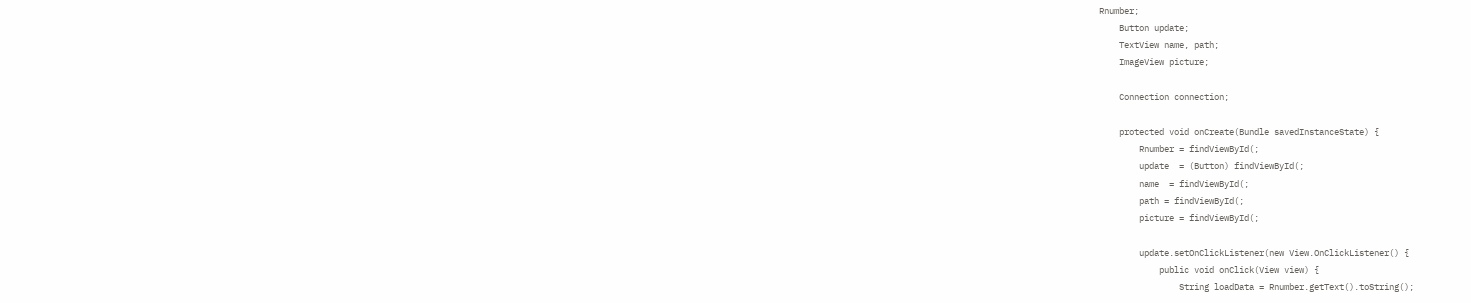Rnumber;
    Button update;
    TextView name, path;
    ImageView picture;

    Connection connection;

    protected void onCreate(Bundle savedInstanceState) {
        Rnumber = findViewById(;
        update  = (Button) findViewById(;
        name  = findViewById(;
        path = findViewById(;
        picture = findViewById(;

        update.setOnClickListener(new View.OnClickListener() {
            public void onClick(View view) {
                String loadData = Rnumber.getText().toString();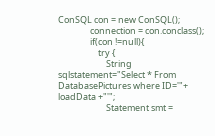ConSQL con = new ConSQL();
                connection = con.conclass();
                if(con !=null){
                    try {
                        String sqlstatement="Select * From DatabasePictures where ID='"+ loadData +"'";
                        Statement smt =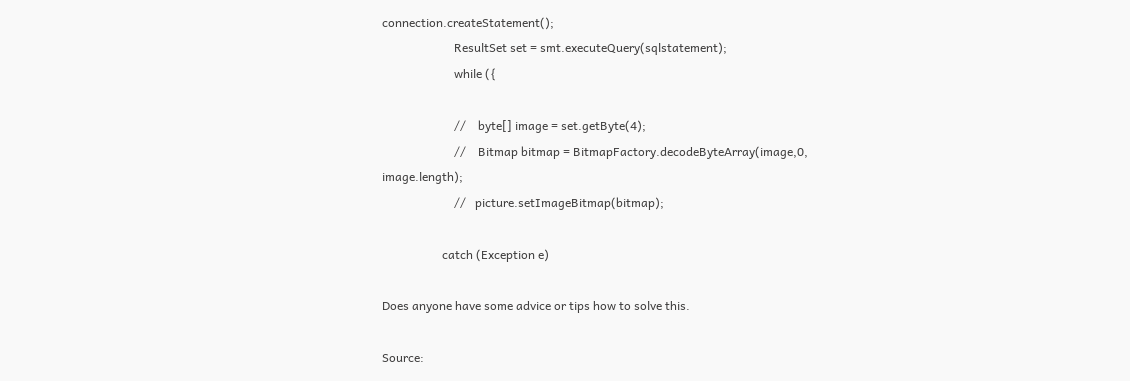connection.createStatement();
                        ResultSet set = smt.executeQuery(sqlstatement);
                        while ({

                        //    byte[] image = set.getByte(4);
                        //    Bitmap bitmap = BitmapFactory.decodeByteArray(image,0, image.length);
                        //   picture.setImageBitmap(bitmap);

                    catch (Exception e)

Does anyone have some advice or tips how to solve this.

Source: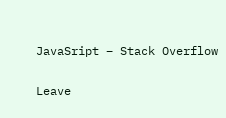JavaSript – Stack Overflow

Leave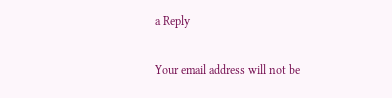a Reply

Your email address will not be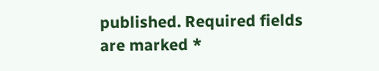published. Required fields are marked *